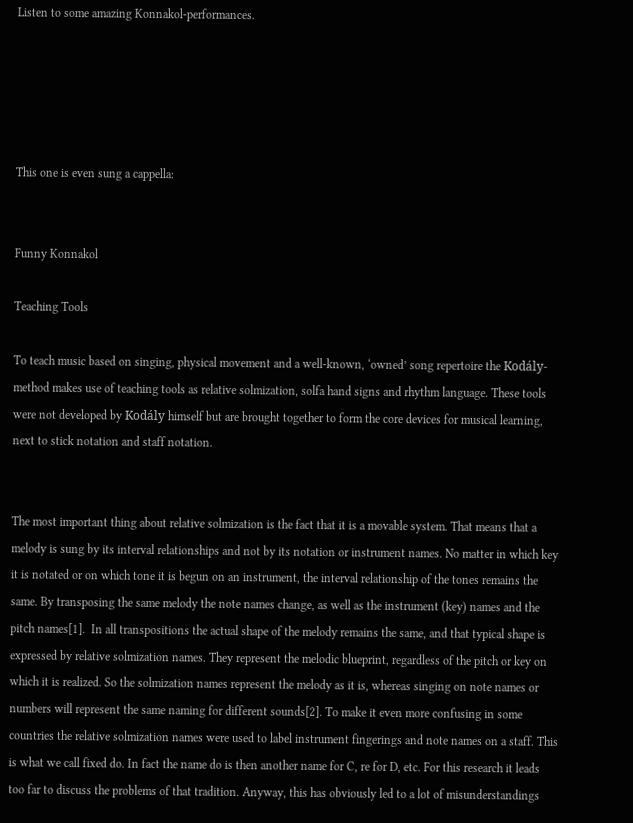Listen to some amazing Konnakol-performances.





This one is even sung a cappella:


Funny Konnakol

Teaching Tools

To teach music based on singing, physical movement and a well-known, ‘owned’ song repertoire the Kodály-method makes use of teaching tools as relative solmization, solfa hand signs and rhythm language. These tools were not developed by Kodály himself but are brought together to form the core devices for musical learning, next to stick notation and staff notation.


The most important thing about relative solmization is the fact that it is a movable system. That means that a melody is sung by its interval relationships and not by its notation or instrument names. No matter in which key it is notated or on which tone it is begun on an instrument, the interval relationship of the tones remains the same. By transposing the same melody the note names change, as well as the instrument (key) names and the pitch names[1].  In all transpositions the actual shape of the melody remains the same, and that typical shape is expressed by relative solmization names. They represent the melodic blueprint, regardless of the pitch or key on which it is realized. So the solmization names represent the melody as it is, whereas singing on note names or numbers will represent the same naming for different sounds[2]. To make it even more confusing in some countries the relative solmization names were used to label instrument fingerings and note names on a staff. This is what we call fixed do. In fact the name do is then another name for C, re for D, etc. For this research it leads too far to discuss the problems of that tradition. Anyway, this has obviously led to a lot of misunderstandings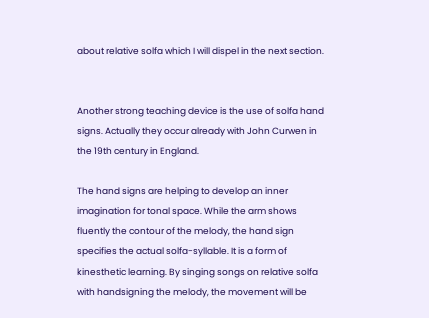about relative solfa which I will dispel in the next section.


Another strong teaching device is the use of solfa hand signs. Actually they occur already with John Curwen in the 19th century in England.

The hand signs are helping to develop an inner imagination for tonal space. While the arm shows fluently the contour of the melody, the hand sign specifies the actual solfa-syllable. It is a form of kinesthetic learning. By singing songs on relative solfa with handsigning the melody, the movement will be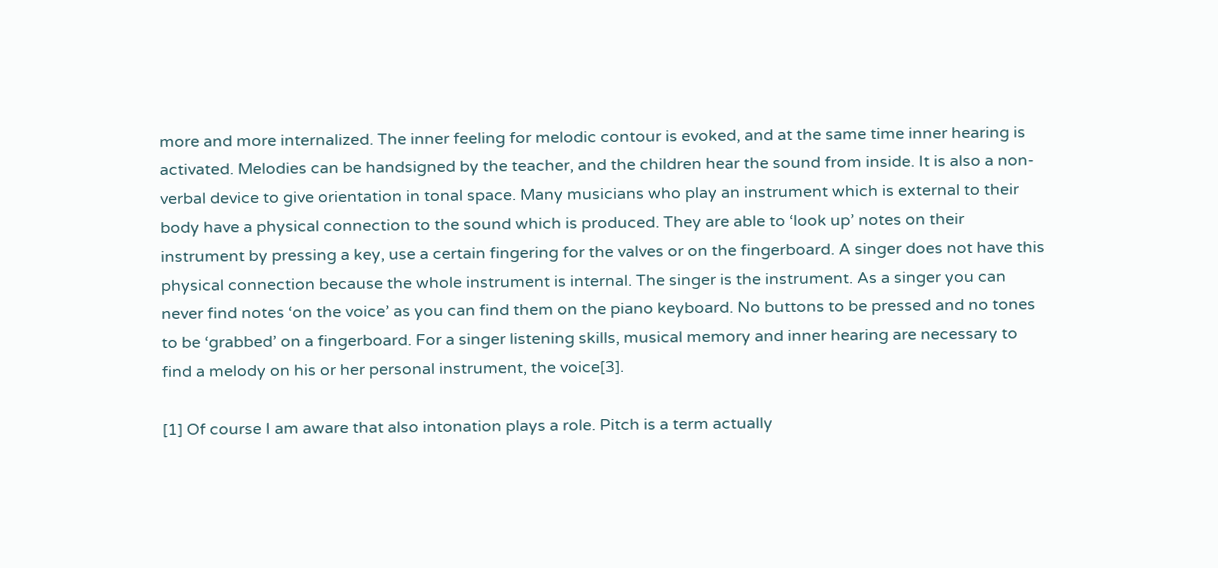more and more internalized. The inner feeling for melodic contour is evoked, and at the same time inner hearing is activated. Melodies can be handsigned by the teacher, and the children hear the sound from inside. It is also a non-verbal device to give orientation in tonal space. Many musicians who play an instrument which is external to their body have a physical connection to the sound which is produced. They are able to ‘look up’ notes on their instrument by pressing a key, use a certain fingering for the valves or on the fingerboard. A singer does not have this physical connection because the whole instrument is internal. The singer is the instrument. As a singer you can never find notes ‘on the voice’ as you can find them on the piano keyboard. No buttons to be pressed and no tones to be ‘grabbed’ on a fingerboard. For a singer listening skills, musical memory and inner hearing are necessary to find a melody on his or her personal instrument, the voice[3].

[1] Of course I am aware that also intonation plays a role. Pitch is a term actually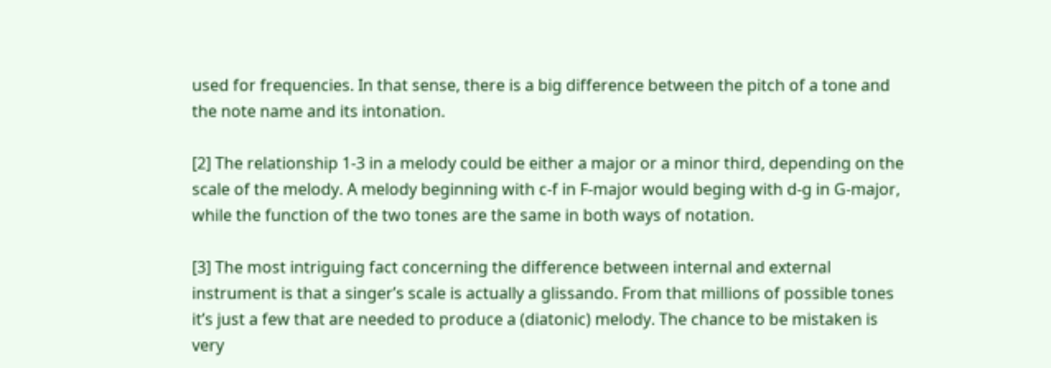used for frequencies. In that sense, there is a big difference between the pitch of a tone and the note name and its intonation.

[2] The relationship 1-3 in a melody could be either a major or a minor third, depending on the scale of the melody. A melody beginning with c-f in F-major would beging with d-g in G-major, while the function of the two tones are the same in both ways of notation.

[3] The most intriguing fact concerning the difference between internal and external instrument is that a singer’s scale is actually a glissando. From that millions of possible tones it’s just a few that are needed to produce a (diatonic) melody. The chance to be mistaken is very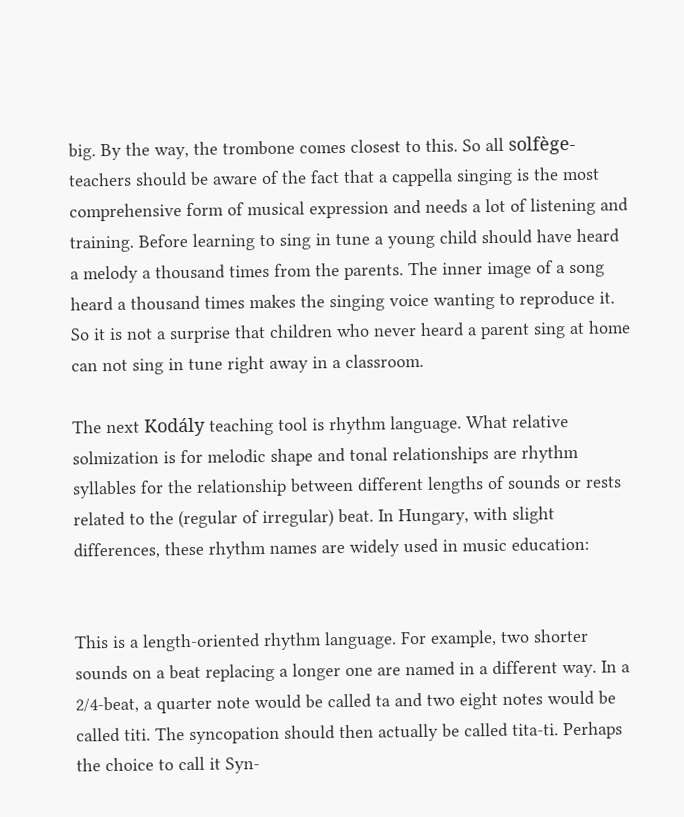big. By the way, the trombone comes closest to this. So all solfège-teachers should be aware of the fact that a cappella singing is the most comprehensive form of musical expression and needs a lot of listening and training. Before learning to sing in tune a young child should have heard a melody a thousand times from the parents. The inner image of a song heard a thousand times makes the singing voice wanting to reproduce it. So it is not a surprise that children who never heard a parent sing at home can not sing in tune right away in a classroom.

The next Kodály teaching tool is rhythm language. What relative solmization is for melodic shape and tonal relationships are rhythm syllables for the relationship between different lengths of sounds or rests related to the (regular of irregular) beat. In Hungary, with slight differences, these rhythm names are widely used in music education:


This is a length-oriented rhythm language. For example, two shorter sounds on a beat replacing a longer one are named in a different way. In a 2/4-beat, a quarter note would be called ta and two eight notes would be called titi. The syncopation should then actually be called tita-ti. Perhaps the choice to call it Syn-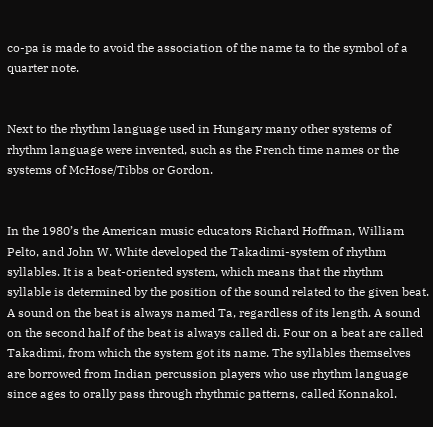co-pa is made to avoid the association of the name ta to the symbol of a quarter note.


Next to the rhythm language used in Hungary many other systems of rhythm language were invented, such as the French time names or the systems of McHose/Tibbs or Gordon.


In the 1980’s the American music educators Richard Hoffman, William Pelto, and John W. White developed the Takadimi-system of rhythm syllables. It is a beat-oriented system, which means that the rhythm syllable is determined by the position of the sound related to the given beat. A sound on the beat is always named Ta, regardless of its length. A sound on the second half of the beat is always called di. Four on a beat are called Takadimi, from which the system got its name. The syllables themselves are borrowed from Indian percussion players who use rhythm language since ages to orally pass through rhythmic patterns, called Konnakol.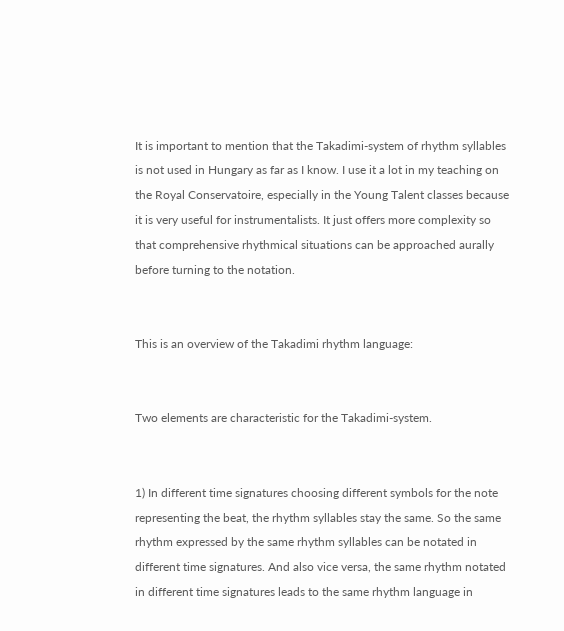It is important to mention that the Takadimi-system of rhythm syllables is not used in Hungary as far as I know. I use it a lot in my teaching on the Royal Conservatoire, especially in the Young Talent classes because it is very useful for instrumentalists. It just offers more complexity so that comprehensive rhythmical situations can be approached aurally before turning to the notation.


This is an overview of the Takadimi rhythm language:


Two elements are characteristic for the Takadimi-system.


1) In different time signatures choosing different symbols for the note representing the beat, the rhythm syllables stay the same. So the same rhythm expressed by the same rhythm syllables can be notated in different time signatures. And also vice versa, the same rhythm notated in different time signatures leads to the same rhythm language in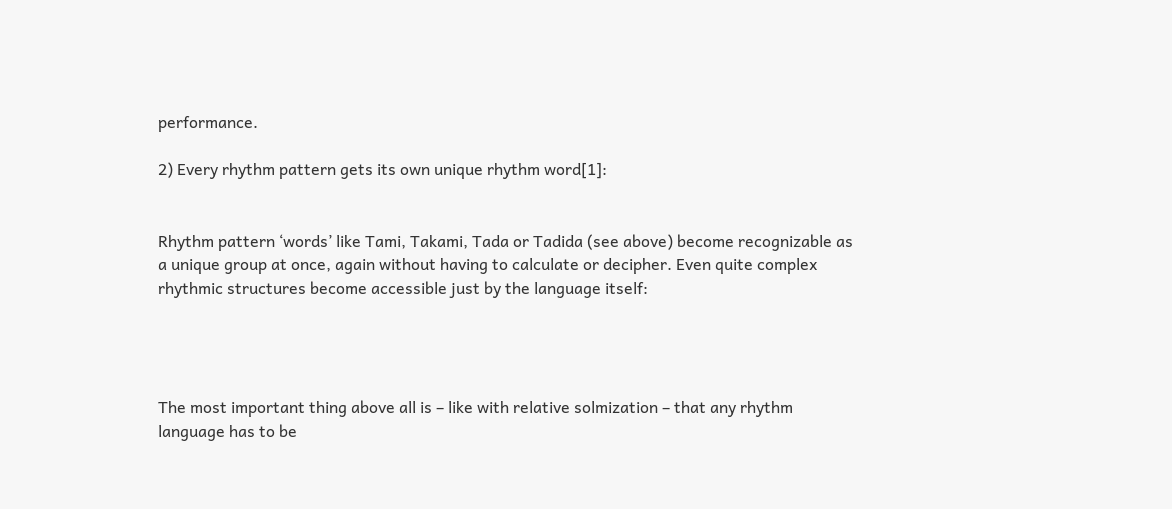performance.

2) Every rhythm pattern gets its own unique rhythm word[1]:


Rhythm pattern ‘words’ like Tami, Takami, Tada or Tadida (see above) become recognizable as a unique group at once, again without having to calculate or decipher. Even quite complex rhythmic structures become accessible just by the language itself:




The most important thing above all is – like with relative solmization – that any rhythm language has to be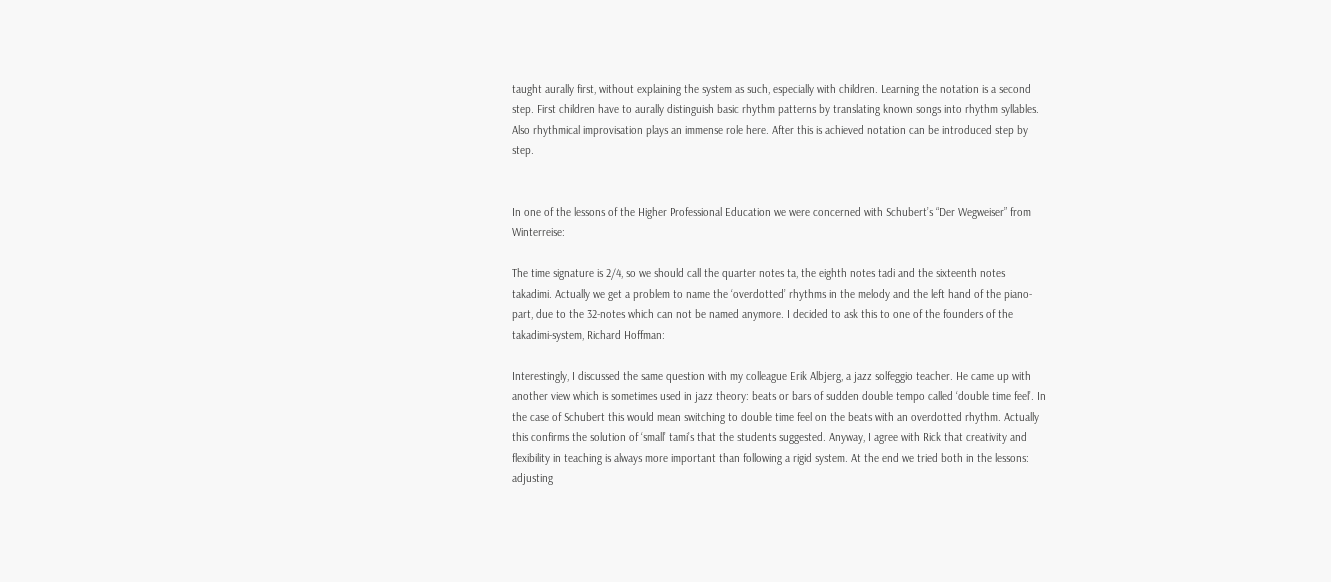taught aurally first, without explaining the system as such, especially with children. Learning the notation is a second step. First children have to aurally distinguish basic rhythm patterns by translating known songs into rhythm syllables. Also rhythmical improvisation plays an immense role here. After this is achieved notation can be introduced step by step.


In one of the lessons of the Higher Professional Education we were concerned with Schubert’s “Der Wegweiser” from Winterreise:

The time signature is 2/4, so we should call the quarter notes ta, the eighth notes tadi and the sixteenth notes takadimi. Actually we get a problem to name the ‘overdotted’ rhythms in the melody and the left hand of the piano-part, due to the 32-notes which can not be named anymore. I decided to ask this to one of the founders of the takadimi-system, Richard Hoffman:

Interestingly, I discussed the same question with my colleague Erik Albjerg, a jazz solfeggio teacher. He came up with another view which is sometimes used in jazz theory: beats or bars of sudden double tempo called ‘double time feel’. In the case of Schubert this would mean switching to double time feel on the beats with an overdotted rhythm. Actually this confirms the solution of ‘small’ tami’s that the students suggested. Anyway, I agree with Rick that creativity and flexibility in teaching is always more important than following a rigid system. At the end we tried both in the lessons: adjusting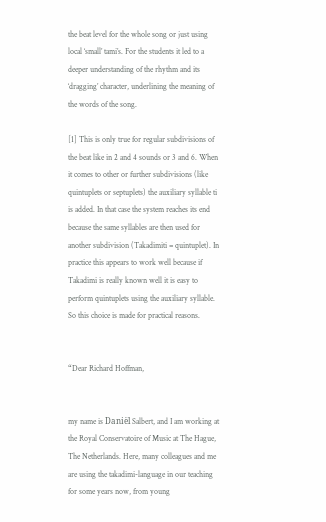the beat level for the whole song or just using local ‘small’ tami’s. For the students it led to a deeper understanding of the rhythm and its ‘dragging’ character, underlining the meaning of the words of the song.

[1] This is only true for regular subdivisions of the beat like in 2 and 4 sounds or 3 and 6. When it comes to other or further subdivisions (like quintuplets or septuplets) the auxiliary syllable ti is added. In that case the system reaches its end because the same syllables are then used for another subdivision (Takadimiti = quintuplet). In practice this appears to work well because if Takadimi is really known well it is easy to perform quintuplets using the auxiliary syllable. So this choice is made for practical reasons.


“Dear Richard Hoffman,


my name is Daniël Salbert, and I am working at the Royal Conservatoire of Music at The Hague, The Netherlands. Here, many colleagues and me are using the takadimi-language in our teaching for some years now, from young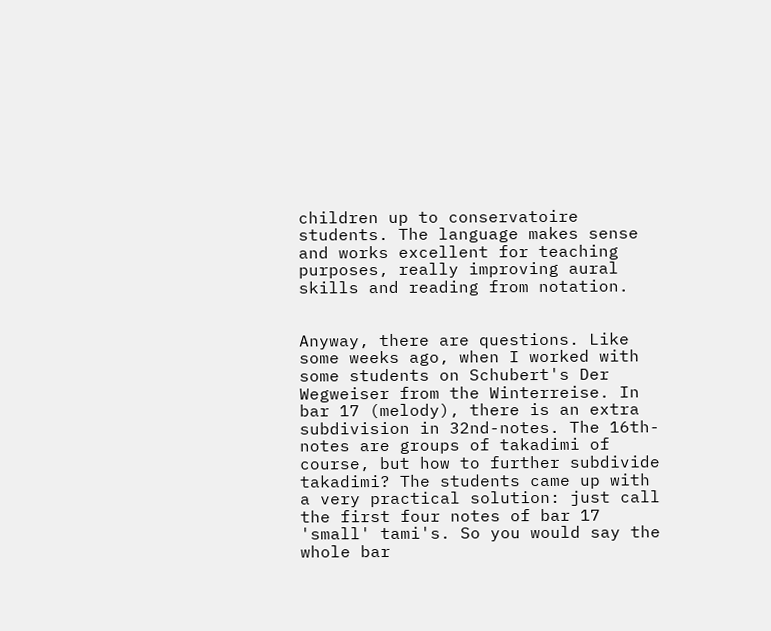children up to conservatoire students. The language makes sense and works excellent for teaching purposes, really improving aural skills and reading from notation.


Anyway, there are questions. Like some weeks ago, when I worked with some students on Schubert's Der Wegweiser from the Winterreise. In bar 17 (melody), there is an extra subdivision in 32nd-notes. The 16th-notes are groups of takadimi of course, but how to further subdivide takadimi? The students came up with a very practical solution: just call the first four notes of bar 17 'small' tami's. So you would say the whole bar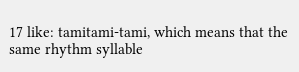17 like: tamitami-tami, which means that the same rhythm syllable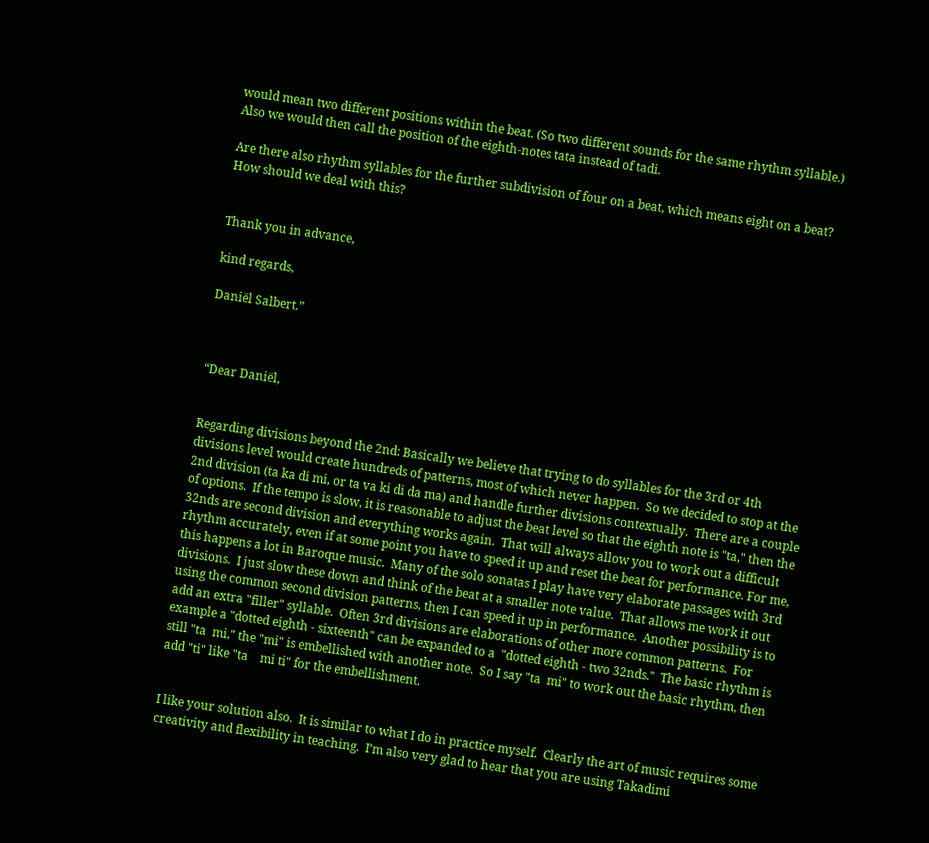would mean two different positions within the beat. (So two different sounds for the same rhythm syllable.) Also we would then call the position of the eighth-notes tata instead of tadi.

Are there also rhythm syllables for the further subdivision of four on a beat, which means eight on a beat? How should we deal with this?


Thank you in advance,

kind regards,

Daniël Salbert.”



“Dear Daniël,


Regarding divisions beyond the 2nd: Basically we believe that trying to do syllables for the 3rd or 4th divisions level would create hundreds of patterns, most of which never happen.  So we decided to stop at the 2nd division (ta ka di mi, or ta va ki di da ma) and handle further divisions contextually.  There are a couple of options.  If the tempo is slow, it is reasonable to adjust the beat level so that the eighth note is "ta," then the 32nds are second division and everything works again.  That will always allow you to work out a difficult rhythm accurately, even if at some point you have to speed it up and reset the beat for performance. For me, this happens a lot in Baroque music.  Many of the solo sonatas I play have very elaborate passages with 3rd divisions.  I just slow these down and think of the beat at a smaller note value.  That allows me work it out using the common second division patterns, then I can speed it up in performance.  Another possibility is to add an extra "filler" syllable.  Often 3rd divisions are elaborations of other more common patterns.  For example a "dotted eighth - sixteenth" can be expanded to a  "dotted eighth - two 32nds."  The basic rhythm is still "ta  mi," the "mi" is embellished with another note.  So I say "ta  mi" to work out the basic rhythm, then add "ti" like "ta    mi ti" for the embellishment.


I like your solution also.  It is similar to what I do in practice myself.  Clearly the art of music requires some creativity and flexibility in teaching.  I’m also very glad to hear that you are using Takadimi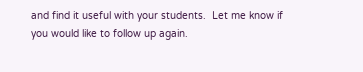and find it useful with your students.  Let me know if you would like to follow up again.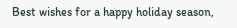Best wishes for a happy holiday season,